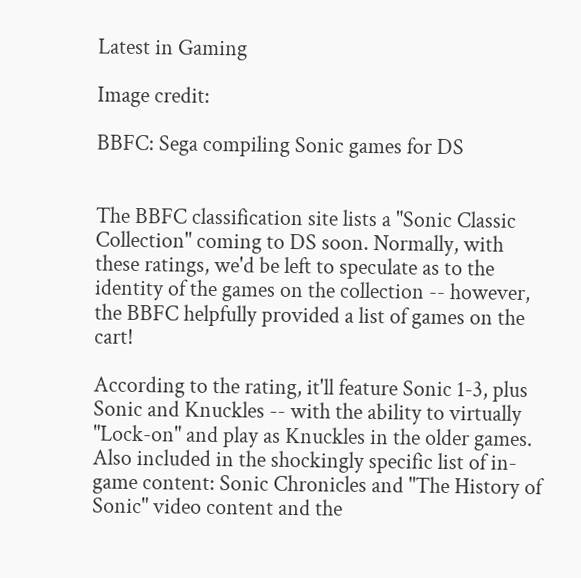Latest in Gaming

Image credit:

BBFC: Sega compiling Sonic games for DS


The BBFC classification site lists a "Sonic Classic Collection" coming to DS soon. Normally, with these ratings, we'd be left to speculate as to the identity of the games on the collection -- however, the BBFC helpfully provided a list of games on the cart!

According to the rating, it'll feature Sonic 1-3, plus Sonic and Knuckles -- with the ability to virtually "Lock-on" and play as Knuckles in the older games. Also included in the shockingly specific list of in-game content: Sonic Chronicles and "The History of Sonic" video content and the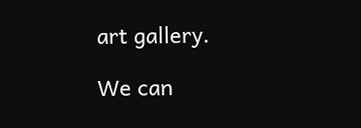art gallery.

We can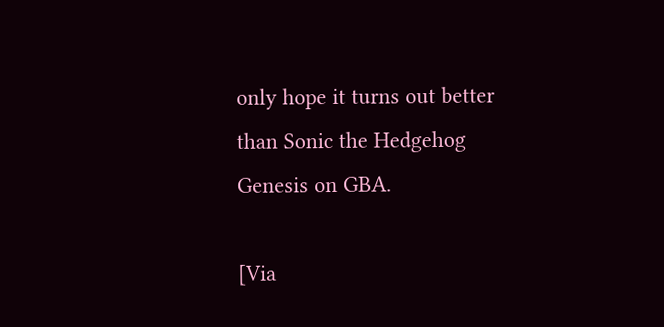only hope it turns out better than Sonic the Hedgehog Genesis on GBA.

[Via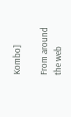Kombo]

From around the web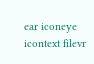ear iconeye icontext filevr